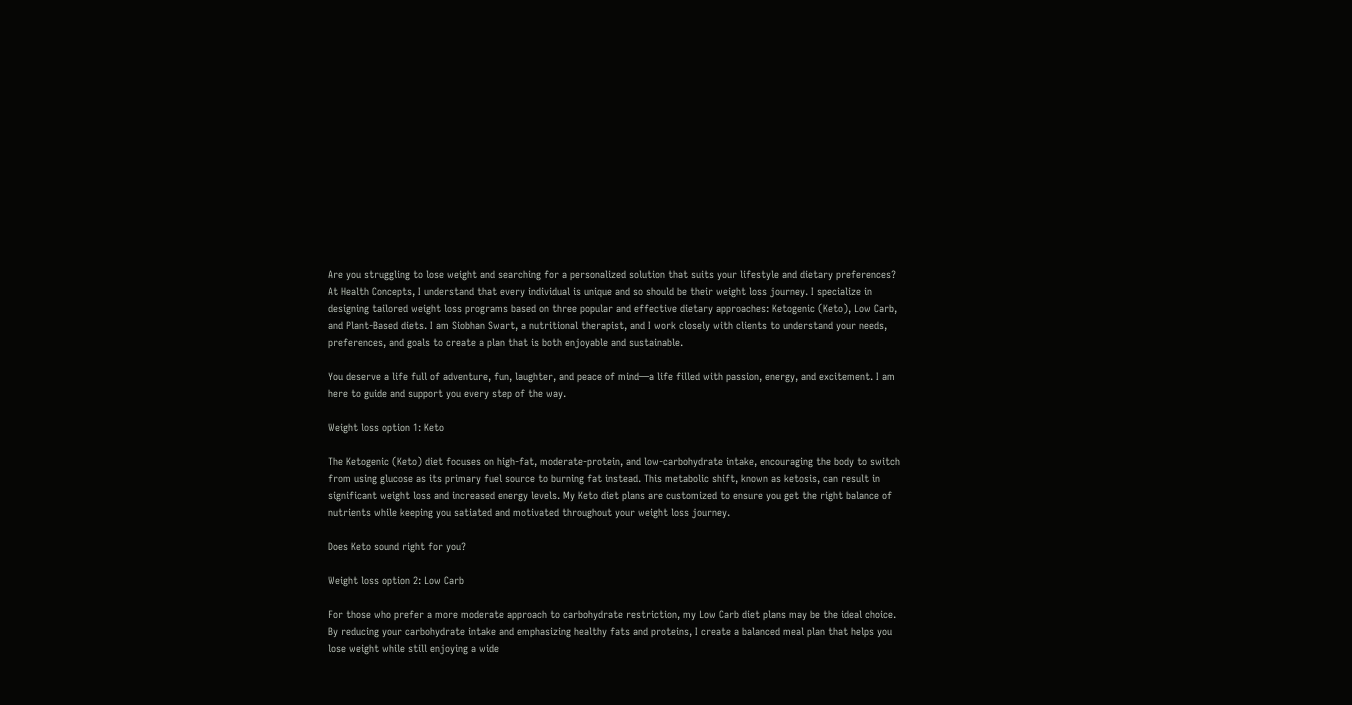Are you struggling to lose weight and searching for a personalized solution that suits your lifestyle and dietary preferences? At Health Concepts, I understand that every individual is unique and so should be their weight loss journey. I specialize in designing tailored weight loss programs based on three popular and effective dietary approaches: Ketogenic (Keto), Low Carb, and Plant-Based diets. I am Siobhan Swart, a nutritional therapist, and I work closely with clients to understand your needs, preferences, and goals to create a plan that is both enjoyable and sustainable.

You deserve a life full of adventure, fun, laughter, and peace of mind—a life filled with passion, energy, and excitement. I am here to guide and support you every step of the way.

Weight loss option 1: Keto

The Ketogenic (Keto) diet focuses on high-fat, moderate-protein, and low-carbohydrate intake, encouraging the body to switch from using glucose as its primary fuel source to burning fat instead. This metabolic shift, known as ketosis, can result in significant weight loss and increased energy levels. My Keto diet plans are customized to ensure you get the right balance of nutrients while keeping you satiated and motivated throughout your weight loss journey.

Does Keto sound right for you?

Weight loss option 2: Low Carb

For those who prefer a more moderate approach to carbohydrate restriction, my Low Carb diet plans may be the ideal choice. By reducing your carbohydrate intake and emphasizing healthy fats and proteins, I create a balanced meal plan that helps you lose weight while still enjoying a wide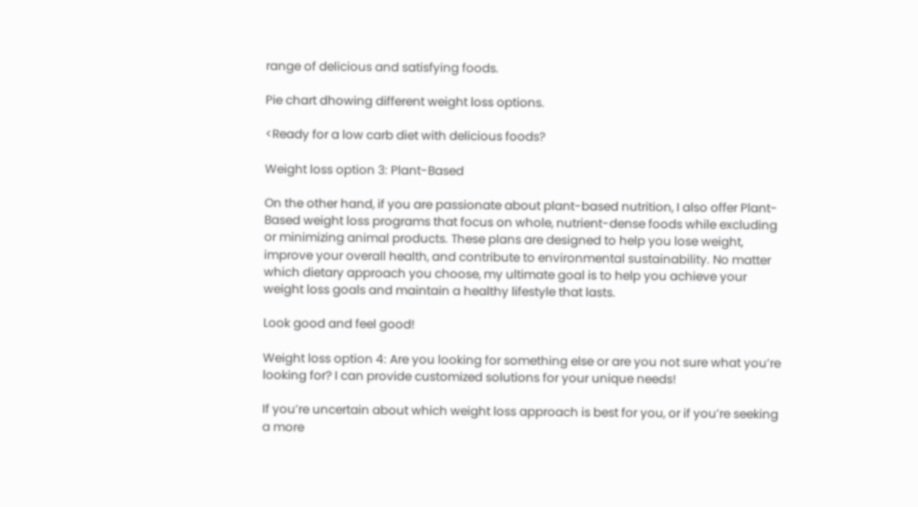range of delicious and satisfying foods.

Pie chart dhowing different weight loss options.

<Ready for a low carb diet with delicious foods?

Weight loss option 3: Plant-Based

On the other hand, if you are passionate about plant-based nutrition, I also offer Plant-Based weight loss programs that focus on whole, nutrient-dense foods while excluding or minimizing animal products. These plans are designed to help you lose weight, improve your overall health, and contribute to environmental sustainability. No matter which dietary approach you choose, my ultimate goal is to help you achieve your weight loss goals and maintain a healthy lifestyle that lasts.

Look good and feel good!

Weight loss option 4: Are you looking for something else or are you not sure what you’re looking for? I can provide customized solutions for your unique needs!

If you’re uncertain about which weight loss approach is best for you, or if you’re seeking a more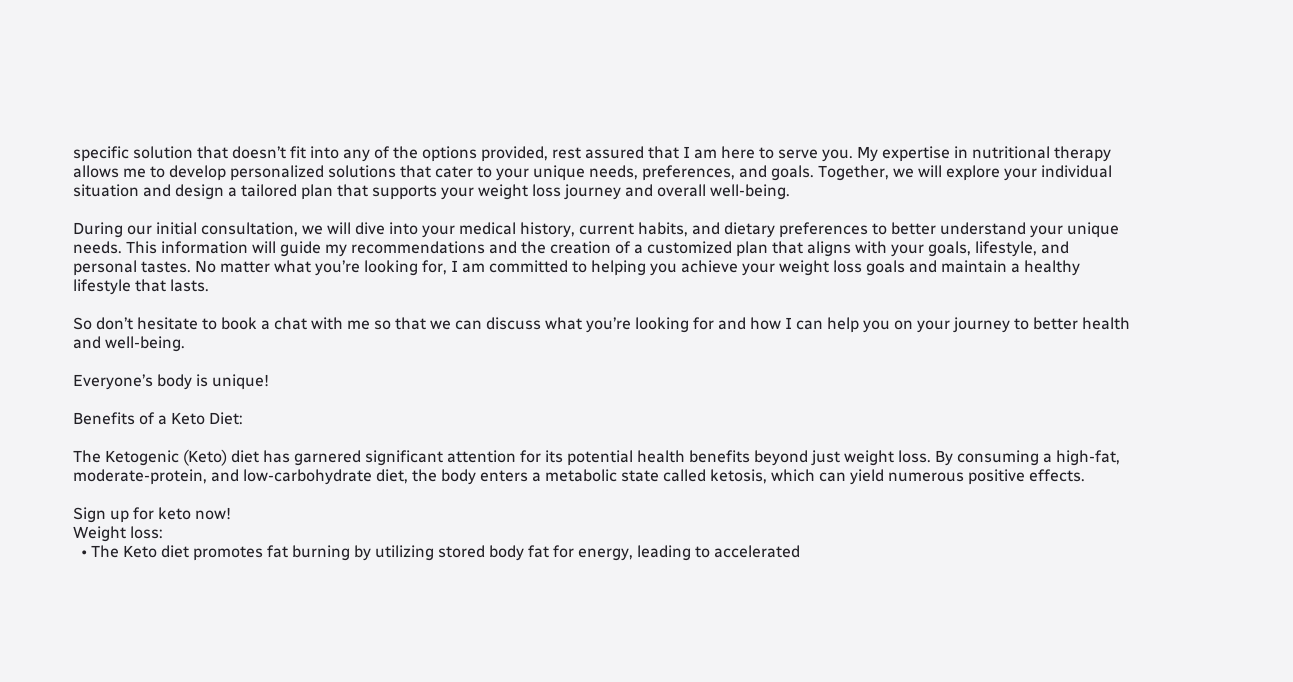specific solution that doesn’t fit into any of the options provided, rest assured that I am here to serve you. My expertise in nutritional therapy allows me to develop personalized solutions that cater to your unique needs, preferences, and goals. Together, we will explore your individual situation and design a tailored plan that supports your weight loss journey and overall well-being.

During our initial consultation, we will dive into your medical history, current habits, and dietary preferences to better understand your unique needs. This information will guide my recommendations and the creation of a customized plan that aligns with your goals, lifestyle, and personal tastes. No matter what you’re looking for, I am committed to helping you achieve your weight loss goals and maintain a healthy lifestyle that lasts.

So don’t hesitate to book a chat with me so that we can discuss what you’re looking for and how I can help you on your journey to better health and well-being.

Everyone’s body is unique!

Benefits of a Keto Diet:

The Ketogenic (Keto) diet has garnered significant attention for its potential health benefits beyond just weight loss. By consuming a high-fat, moderate-protein, and low-carbohydrate diet, the body enters a metabolic state called ketosis, which can yield numerous positive effects.

Sign up for keto now!
Weight loss:
  • The Keto diet promotes fat burning by utilizing stored body fat for energy, leading to accelerated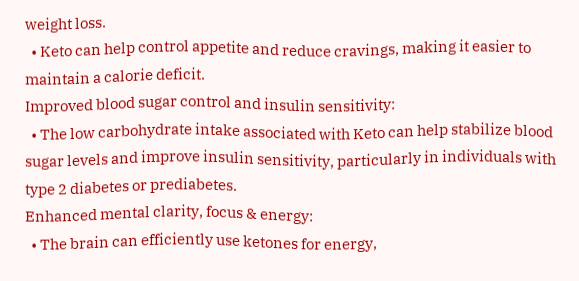weight loss.
  • Keto can help control appetite and reduce cravings, making it easier to maintain a calorie deficit.
Improved blood sugar control and insulin sensitivity:
  • The low carbohydrate intake associated with Keto can help stabilize blood sugar levels and improve insulin sensitivity, particularly in individuals with type 2 diabetes or prediabetes.
Enhanced mental clarity, focus & energy:
  • The brain can efficiently use ketones for energy,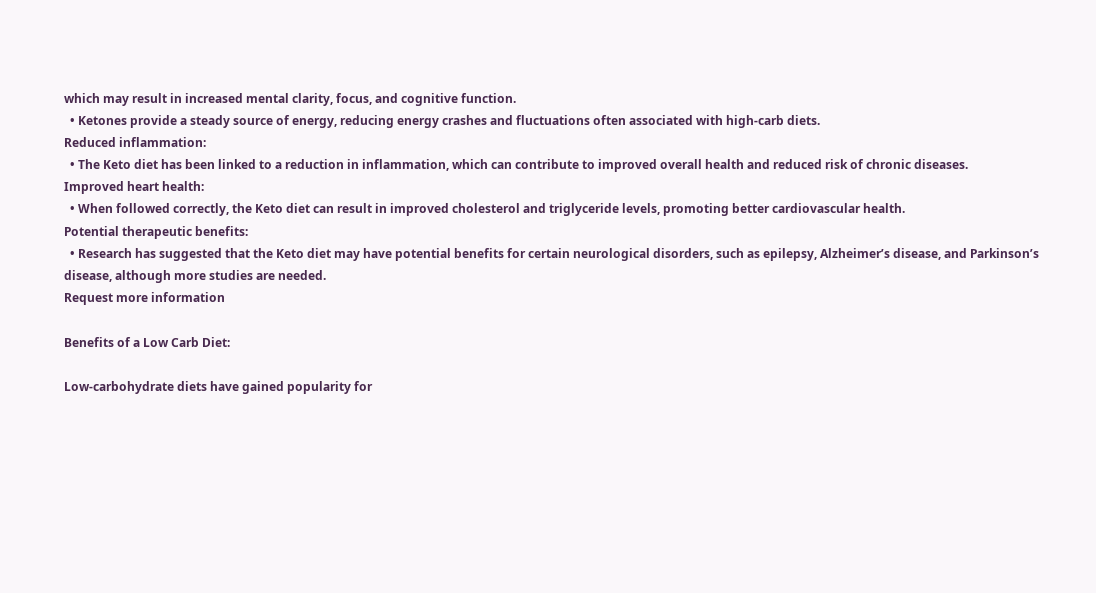which may result in increased mental clarity, focus, and cognitive function.
  • Ketones provide a steady source of energy, reducing energy crashes and fluctuations often associated with high-carb diets.
Reduced inflammation:
  • The Keto diet has been linked to a reduction in inflammation, which can contribute to improved overall health and reduced risk of chronic diseases.
Improved heart health:
  • When followed correctly, the Keto diet can result in improved cholesterol and triglyceride levels, promoting better cardiovascular health.
Potential therapeutic benefits:
  • Research has suggested that the Keto diet may have potential benefits for certain neurological disorders, such as epilepsy, Alzheimer’s disease, and Parkinson’s disease, although more studies are needed.
Request more information

Benefits of a Low Carb Diet:

Low-carbohydrate diets have gained popularity for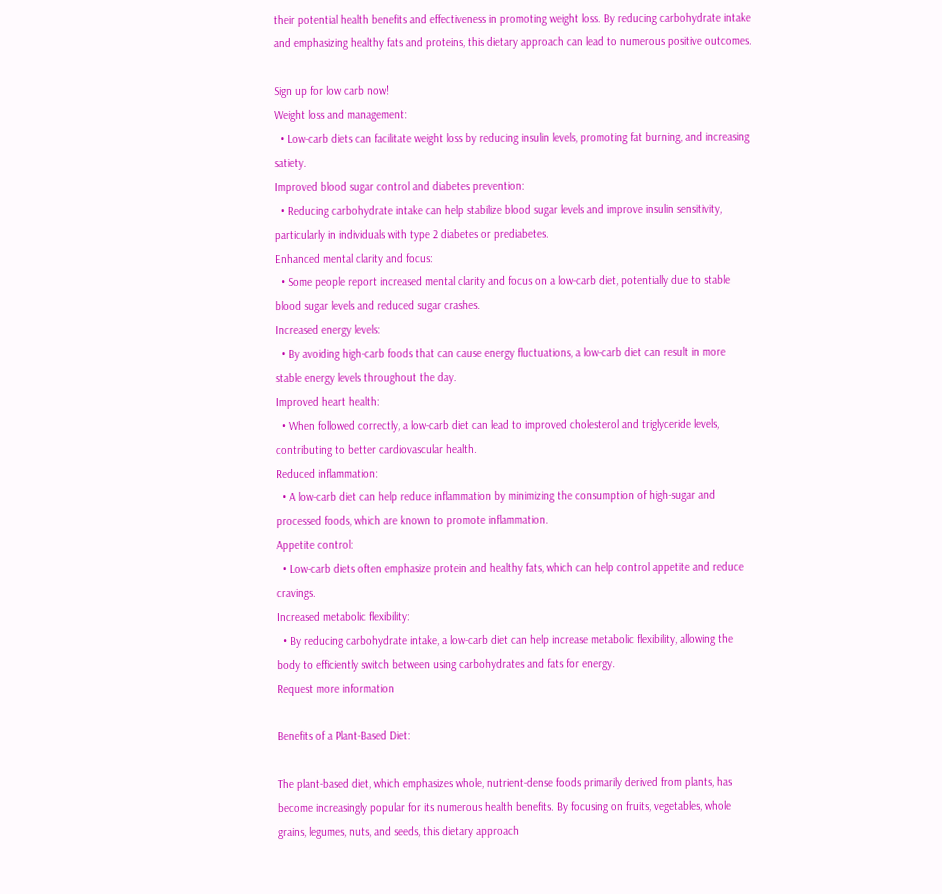their potential health benefits and effectiveness in promoting weight loss. By reducing carbohydrate intake and emphasizing healthy fats and proteins, this dietary approach can lead to numerous positive outcomes.

Sign up for low carb now!
Weight loss and management:
  • Low-carb diets can facilitate weight loss by reducing insulin levels, promoting fat burning, and increasing satiety.
Improved blood sugar control and diabetes prevention:
  • Reducing carbohydrate intake can help stabilize blood sugar levels and improve insulin sensitivity, particularly in individuals with type 2 diabetes or prediabetes.
Enhanced mental clarity and focus:
  • Some people report increased mental clarity and focus on a low-carb diet, potentially due to stable blood sugar levels and reduced sugar crashes.
Increased energy levels:
  • By avoiding high-carb foods that can cause energy fluctuations, a low-carb diet can result in more stable energy levels throughout the day.
Improved heart health:
  • When followed correctly, a low-carb diet can lead to improved cholesterol and triglyceride levels, contributing to better cardiovascular health.
Reduced inflammation:
  • A low-carb diet can help reduce inflammation by minimizing the consumption of high-sugar and processed foods, which are known to promote inflammation.
Appetite control:
  • Low-carb diets often emphasize protein and healthy fats, which can help control appetite and reduce cravings.
Increased metabolic flexibility:
  • By reducing carbohydrate intake, a low-carb diet can help increase metabolic flexibility, allowing the body to efficiently switch between using carbohydrates and fats for energy.
Request more information

Benefits of a Plant-Based Diet:

The plant-based diet, which emphasizes whole, nutrient-dense foods primarily derived from plants, has become increasingly popular for its numerous health benefits. By focusing on fruits, vegetables, whole grains, legumes, nuts, and seeds, this dietary approach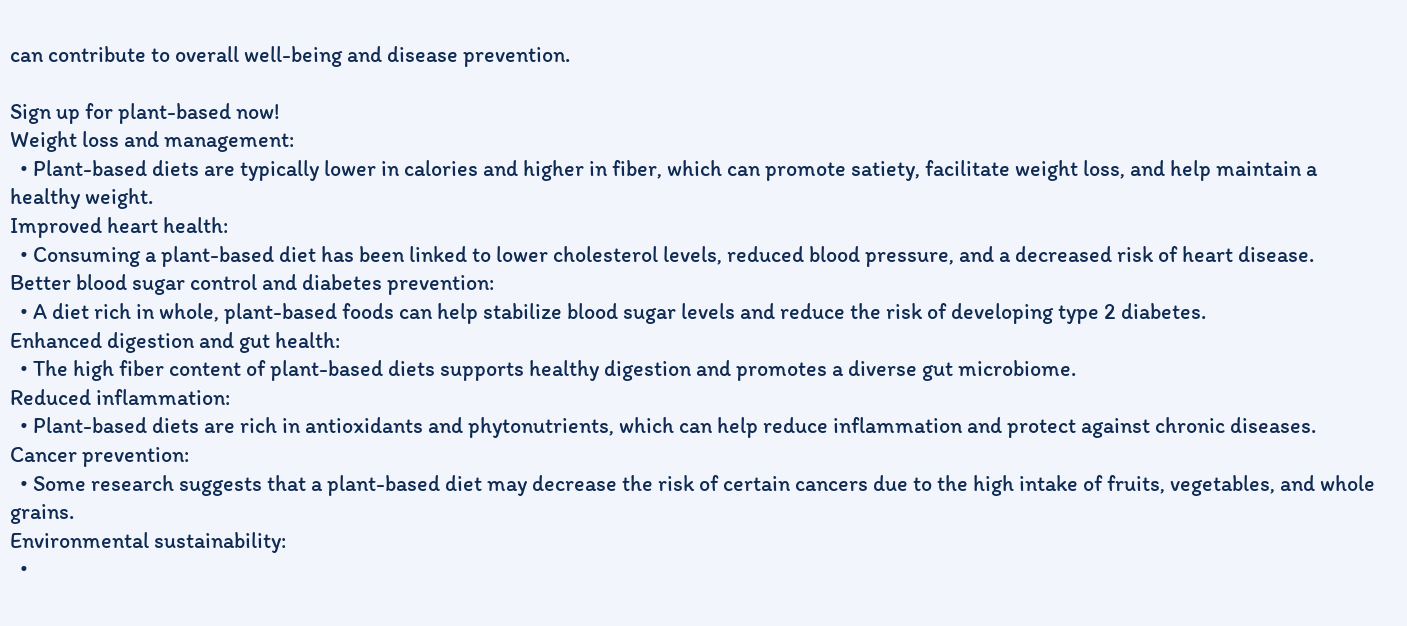can contribute to overall well-being and disease prevention.

Sign up for plant-based now!
Weight loss and management:
  • Plant-based diets are typically lower in calories and higher in fiber, which can promote satiety, facilitate weight loss, and help maintain a healthy weight.
Improved heart health:
  • Consuming a plant-based diet has been linked to lower cholesterol levels, reduced blood pressure, and a decreased risk of heart disease.
Better blood sugar control and diabetes prevention:
  • A diet rich in whole, plant-based foods can help stabilize blood sugar levels and reduce the risk of developing type 2 diabetes.
Enhanced digestion and gut health:
  • The high fiber content of plant-based diets supports healthy digestion and promotes a diverse gut microbiome.
Reduced inflammation:
  • Plant-based diets are rich in antioxidants and phytonutrients, which can help reduce inflammation and protect against chronic diseases.
Cancer prevention:
  • Some research suggests that a plant-based diet may decrease the risk of certain cancers due to the high intake of fruits, vegetables, and whole grains.
Environmental sustainability:
  •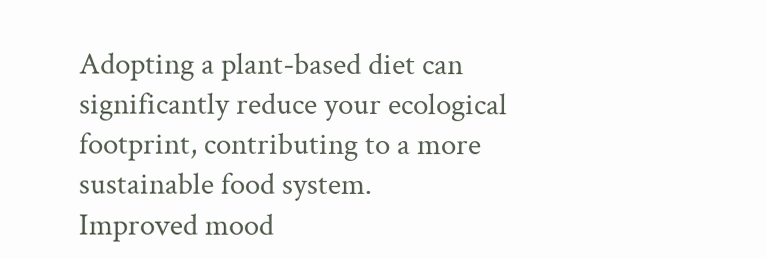Adopting a plant-based diet can significantly reduce your ecological footprint, contributing to a more sustainable food system.
Improved mood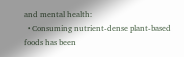and mental health:
  • Consuming nutrient-dense plant-based foods has been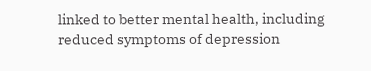linked to better mental health, including reduced symptoms of depression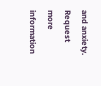and anxiety.
Request more information